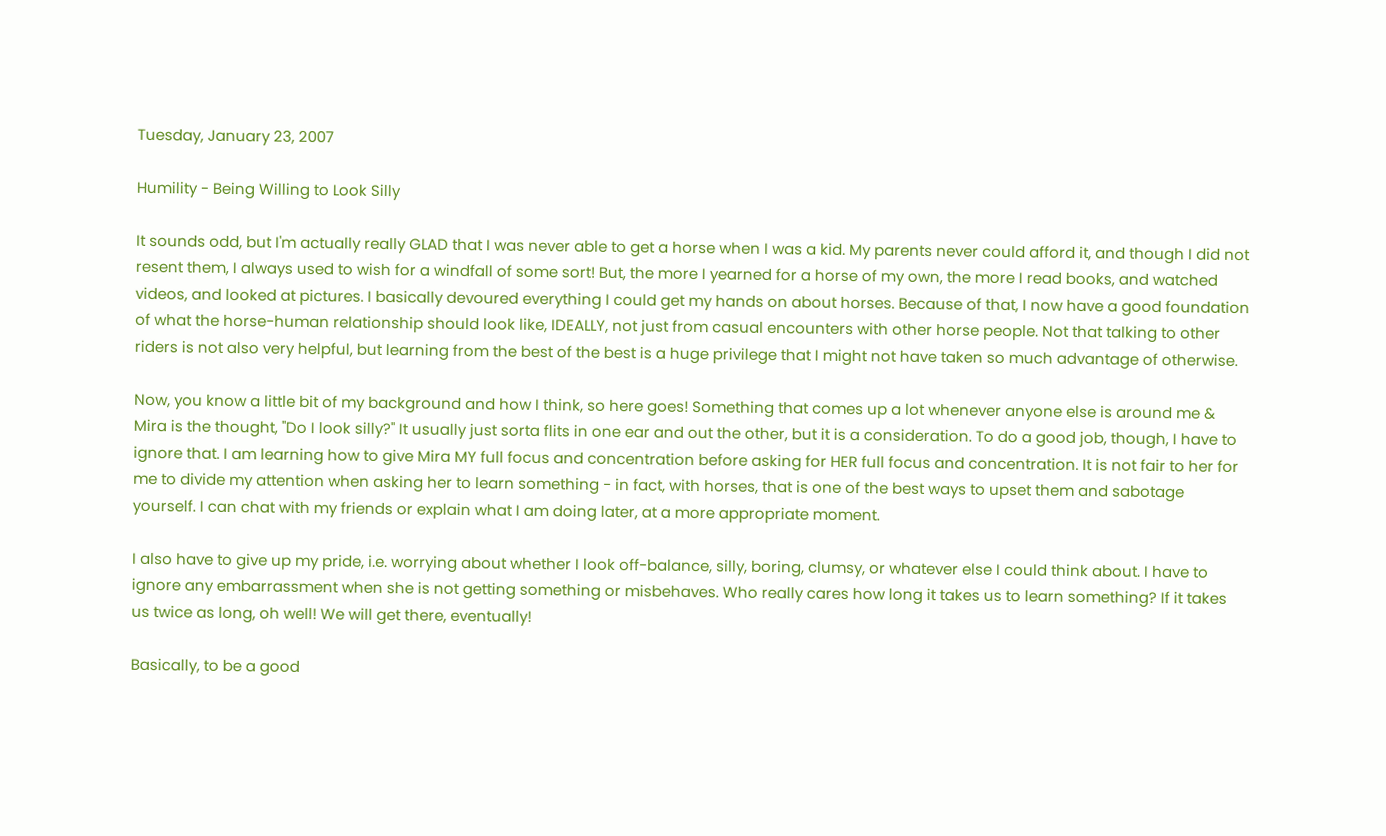Tuesday, January 23, 2007

Humility - Being Willing to Look Silly

It sounds odd, but I'm actually really GLAD that I was never able to get a horse when I was a kid. My parents never could afford it, and though I did not resent them, I always used to wish for a windfall of some sort! But, the more I yearned for a horse of my own, the more I read books, and watched videos, and looked at pictures. I basically devoured everything I could get my hands on about horses. Because of that, I now have a good foundation of what the horse-human relationship should look like, IDEALLY, not just from casual encounters with other horse people. Not that talking to other riders is not also very helpful, but learning from the best of the best is a huge privilege that I might not have taken so much advantage of otherwise.

Now, you know a little bit of my background and how I think, so here goes! Something that comes up a lot whenever anyone else is around me & Mira is the thought, "Do I look silly?" It usually just sorta flits in one ear and out the other, but it is a consideration. To do a good job, though, I have to ignore that. I am learning how to give Mira MY full focus and concentration before asking for HER full focus and concentration. It is not fair to her for me to divide my attention when asking her to learn something - in fact, with horses, that is one of the best ways to upset them and sabotage yourself. I can chat with my friends or explain what I am doing later, at a more appropriate moment.

I also have to give up my pride, i.e. worrying about whether I look off-balance, silly, boring, clumsy, or whatever else I could think about. I have to ignore any embarrassment when she is not getting something or misbehaves. Who really cares how long it takes us to learn something? If it takes us twice as long, oh well! We will get there, eventually!

Basically, to be a good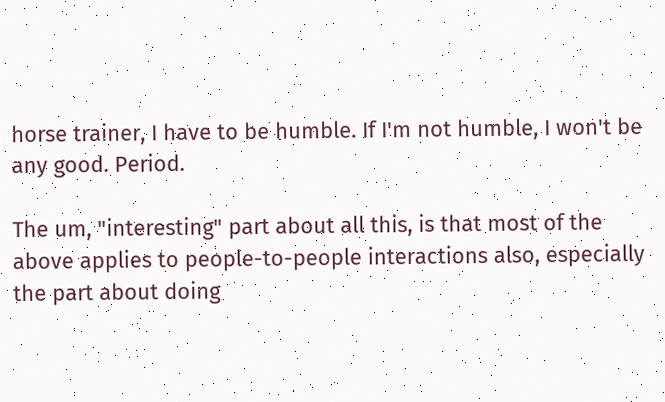horse trainer, I have to be humble. If I'm not humble, I won't be any good. Period.

The um, "interesting" part about all this, is that most of the above applies to people-to-people interactions also, especially the part about doing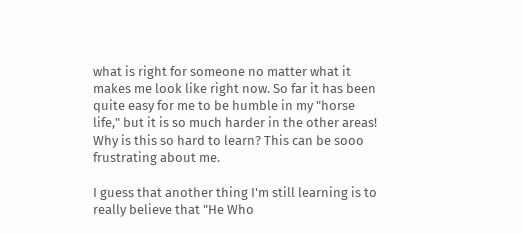what is right for someone no matter what it makes me look like right now. So far it has been quite easy for me to be humble in my "horse life," but it is so much harder in the other areas! Why is this so hard to learn? This can be sooo frustrating about me.

I guess that another thing I'm still learning is to really believe that "He Who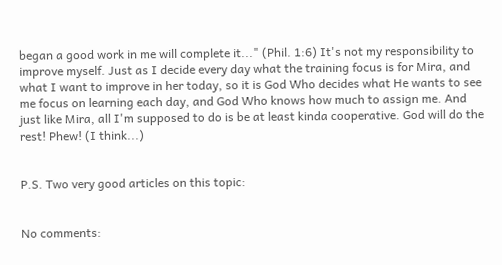began a good work in me will complete it..." (Phil. 1:6) It's not my responsibility to improve myself. Just as I decide every day what the training focus is for Mira, and what I want to improve in her today, so it is God Who decides what He wants to see me focus on learning each day, and God Who knows how much to assign me. And just like Mira, all I'm supposed to do is be at least kinda cooperative. God will do the rest! Phew! (I think...)


P.S. Two very good articles on this topic:


No comments: